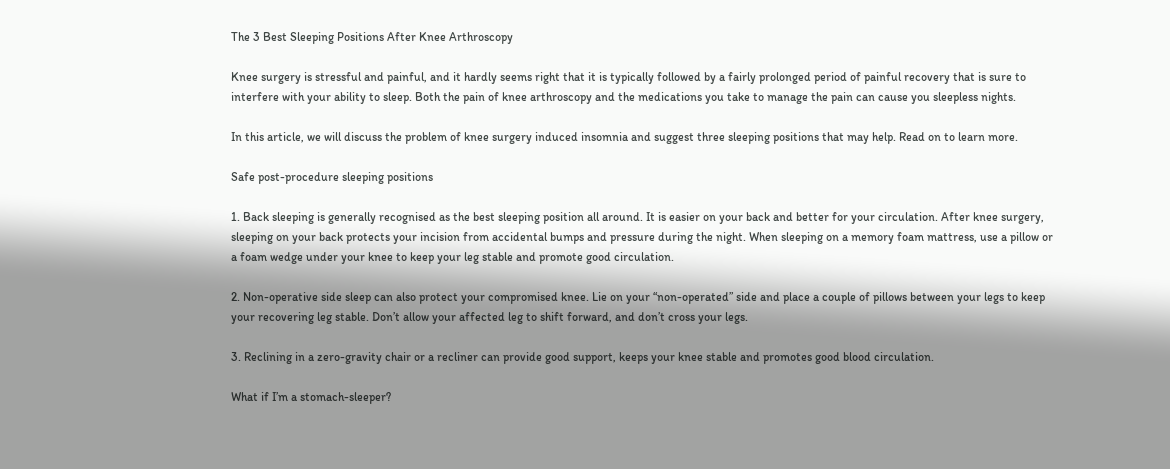The 3 Best Sleeping Positions After Knee Arthroscopy

Knee surgery is stressful and painful, and it hardly seems right that it is typically followed by a fairly prolonged period of painful recovery that is sure to interfere with your ability to sleep. Both the pain of knee arthroscopy and the medications you take to manage the pain can cause you sleepless nights.

In this article, we will discuss the problem of knee surgery induced insomnia and suggest three sleeping positions that may help. Read on to learn more.

Safe post-procedure sleeping positions

1. Back sleeping is generally recognised as the best sleeping position all around. It is easier on your back and better for your circulation. After knee surgery, sleeping on your back protects your incision from accidental bumps and pressure during the night. When sleeping on a memory foam mattress, use a pillow or a foam wedge under your knee to keep your leg stable and promote good circulation.

2. Non-operative side sleep can also protect your compromised knee. Lie on your “non-operated” side and place a couple of pillows between your legs to keep your recovering leg stable. Don’t allow your affected leg to shift forward, and don’t cross your legs.

3. Reclining in a zero-gravity chair or a recliner can provide good support, keeps your knee stable and promotes good blood circulation.

What if I’m a stomach-sleeper?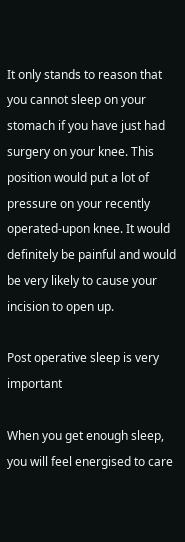It only stands to reason that you cannot sleep on your stomach if you have just had surgery on your knee. This position would put a lot of pressure on your recently operated-upon knee. It would definitely be painful and would be very likely to cause your incision to open up.

Post operative sleep is very important

When you get enough sleep, you will feel energised to care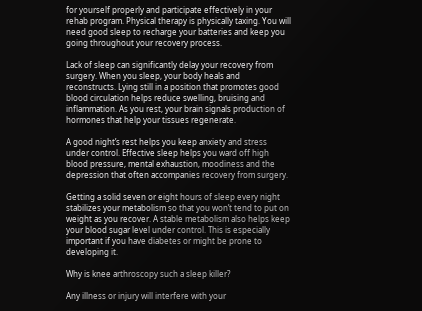for yourself properly and participate effectively in your rehab program. Physical therapy is physically taxing. You will need good sleep to recharge your batteries and keep you going throughout your recovery process.

Lack of sleep can significantly delay your recovery from surgery. When you sleep, your body heals and reconstructs. Lying still in a position that promotes good blood circulation helps reduce swelling, bruising and inflammation. As you rest, your brain signals production of hormones that help your tissues regenerate.

A good night’s rest helps you keep anxiety and stress under control. Effective sleep helps you ward off high blood pressure, mental exhaustion, moodiness and the depression that often accompanies recovery from surgery.

Getting a solid seven or eight hours of sleep every night stabilizes your metabolism so that you won’t tend to put on weight as you recover. A stable metabolism also helps keep your blood sugar level under control. This is especially important if you have diabetes or might be prone to developing it.

Why is knee arthroscopy such a sleep killer?

Any illness or injury will interfere with your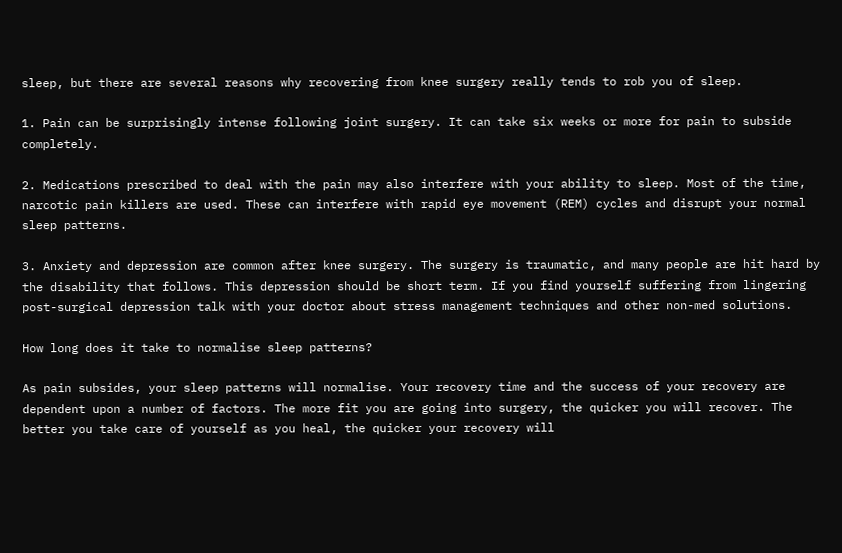sleep, but there are several reasons why recovering from knee surgery really tends to rob you of sleep.

1. Pain can be surprisingly intense following joint surgery. It can take six weeks or more for pain to subside completely.

2. Medications prescribed to deal with the pain may also interfere with your ability to sleep. Most of the time, narcotic pain killers are used. These can interfere with rapid eye movement (REM) cycles and disrupt your normal sleep patterns.

3. Anxiety and depression are common after knee surgery. The surgery is traumatic, and many people are hit hard by the disability that follows. This depression should be short term. If you find yourself suffering from lingering post-surgical depression talk with your doctor about stress management techniques and other non-med solutions.

How long does it take to normalise sleep patterns?

As pain subsides, your sleep patterns will normalise. Your recovery time and the success of your recovery are dependent upon a number of factors. The more fit you are going into surgery, the quicker you will recover. The better you take care of yourself as you heal, the quicker your recovery will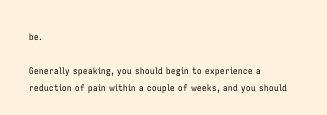be.

Generally speaking, you should begin to experience a reduction of pain within a couple of weeks, and you should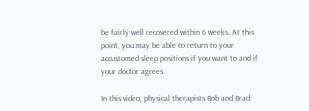be fairly well recovered within 6 weeks. At this point, you may be able to return to your accustomed sleep positions if you want to and if your doctor agrees.

In this video, physical therapists Bob and Brad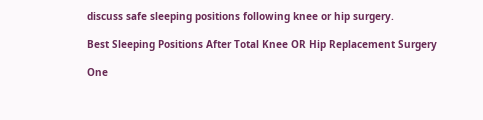discuss safe sleeping positions following knee or hip surgery.

Best Sleeping Positions After Total Knee OR Hip Replacement Surgery

One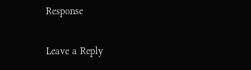Response

Leave a Reply